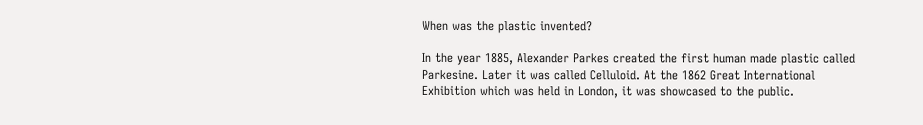When was the plastic invented?

In the year 1885, Alexander Parkes created the first human made plastic called Parkesine. Later it was called Celluloid. At the 1862 Great International Exhibition which was held in London, it was showcased to the public.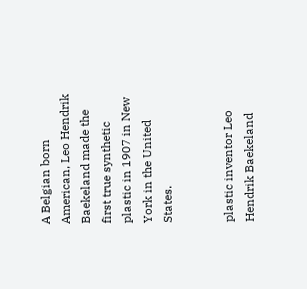A Belgian born American, Leo Hendrik Baekeland made the first true synthetic plastic in 1907 in New York in the United States.


plastic inventor Leo Hendrik Baekeland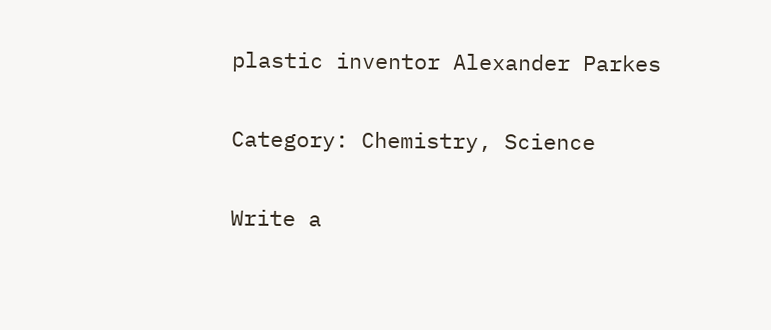plastic inventor Alexander Parkes

Category: Chemistry, Science

Write a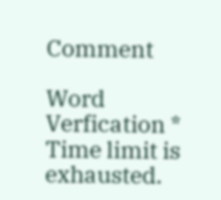Comment

Word Verfication *
Time limit is exhausted.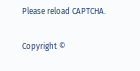Please reload CAPTCHA.

Copyright ©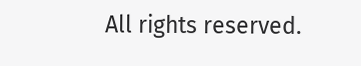All rights reserved.